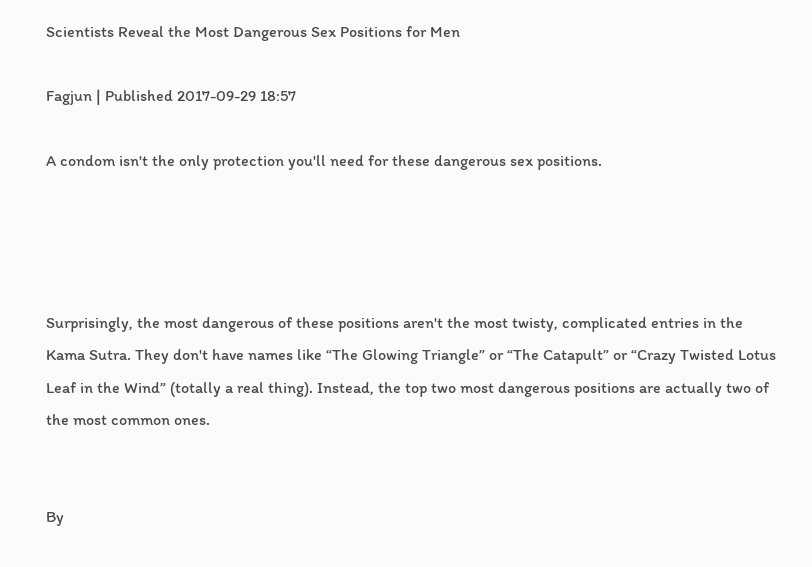Scientists Reveal the Most Dangerous Sex Positions for Men

Fagjun | Published 2017-09-29 18:57

A condom isn't the only protection you'll need for these dangerous sex positions.




Surprisingly, the most dangerous of these positions aren't the most twisty, complicated entries in the Kama Sutra. They don't have names like “The Glowing Triangle” or “The Catapult” or “Crazy Twisted Lotus Leaf in the Wind” (totally a real thing). Instead, the top two most dangerous positions are actually two of the most common ones.


By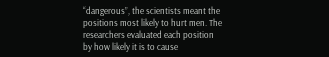“dangerous”, the scientists meant the positions most likely to hurt men. The researchers evaluated each position by how likely it is to cause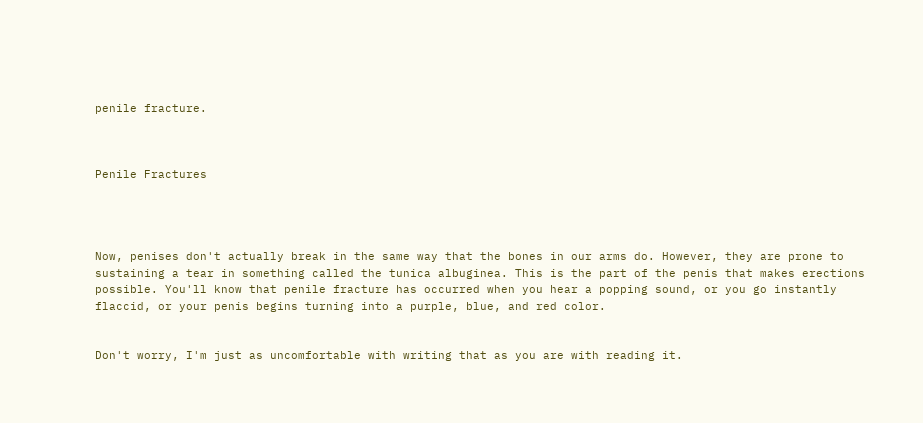penile fracture.



Penile Fractures




Now, penises don't actually break in the same way that the bones in our arms do. However, they are prone to sustaining a tear in something called the tunica albuginea. This is the part of the penis that makes erections possible. You'll know that penile fracture has occurred when you hear a popping sound, or you go instantly flaccid, or your penis begins turning into a purple, blue, and red color.


Don't worry, I'm just as uncomfortable with writing that as you are with reading it.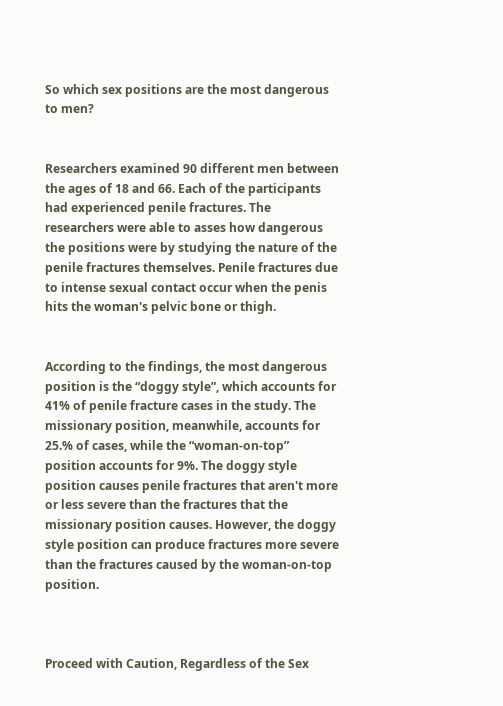So which sex positions are the most dangerous to men?


Researchers examined 90 different men between the ages of 18 and 66. Each of the participants had experienced penile fractures. The researchers were able to asses how dangerous the positions were by studying the nature of the penile fractures themselves. Penile fractures due to intense sexual contact occur when the penis hits the woman's pelvic bone or thigh.


According to the findings, the most dangerous position is the “doggy style”, which accounts for 41% of penile fracture cases in the study. The missionary position, meanwhile, accounts for 25.% of cases, while the “woman-on-top” position accounts for 9%. The doggy style position causes penile fractures that aren't more or less severe than the fractures that the missionary position causes. However, the doggy style position can produce fractures more severe than the fractures caused by the woman-on-top position.



Proceed with Caution, Regardless of the Sex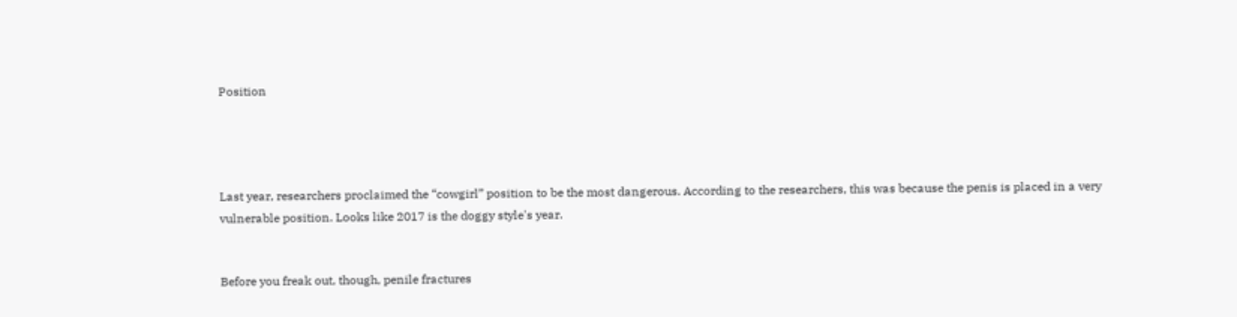Position




Last year, researchers proclaimed the “cowgirl” position to be the most dangerous. According to the researchers, this was because the penis is placed in a very vulnerable position. Looks like 2017 is the doggy style's year.


Before you freak out, though, penile fractures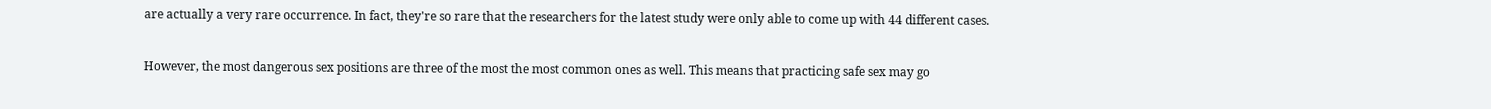are actually a very rare occurrence. In fact, they're so rare that the researchers for the latest study were only able to come up with 44 different cases.


However, the most dangerous sex positions are three of the most the most common ones as well. This means that practicing safe sex may go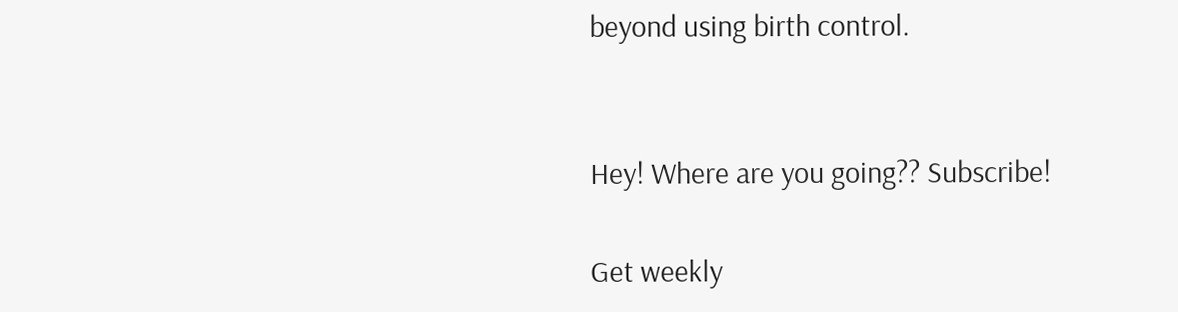beyond using birth control.


Hey! Where are you going?? Subscribe!

Get weekly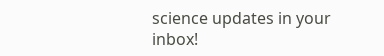science updates in your inbox!